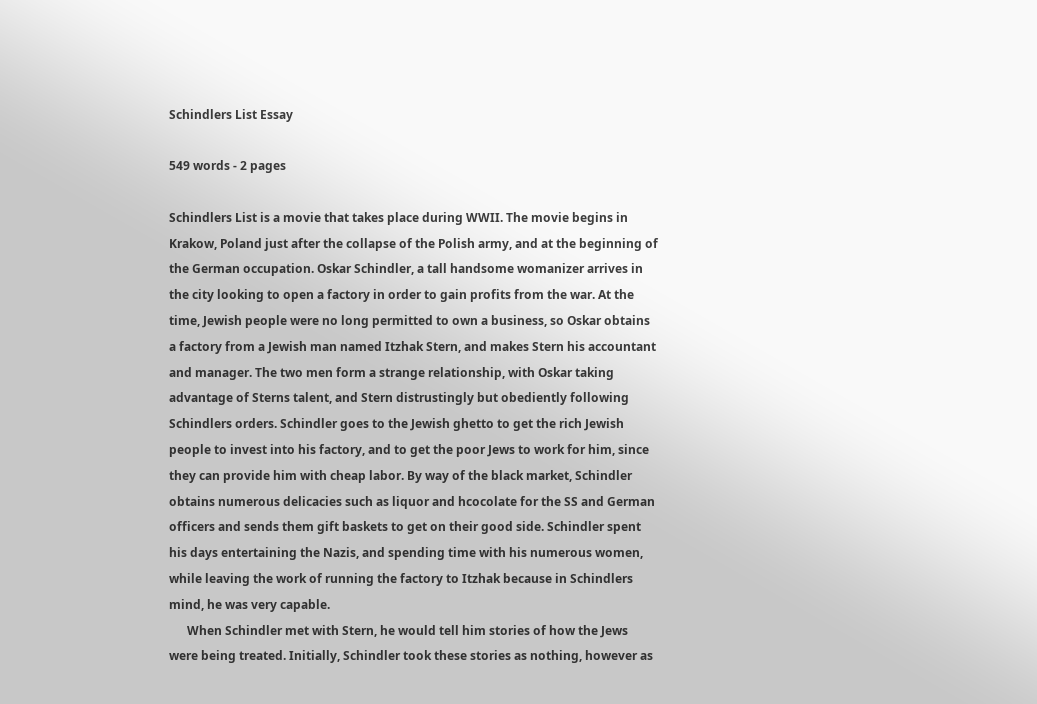Schindlers List Essay

549 words - 2 pages

Schindlers List is a movie that takes place during WWII. The movie begins in Krakow, Poland just after the collapse of the Polish army, and at the beginning of the German occupation. Oskar Schindler, a tall handsome womanizer arrives in the city looking to open a factory in order to gain profits from the war. At the time, Jewish people were no long permitted to own a business, so Oskar obtains a factory from a Jewish man named Itzhak Stern, and makes Stern his accountant and manager. The two men form a strange relationship, with Oskar taking advantage of Sterns talent, and Stern distrustingly but obediently following Schindlers orders. Schindler goes to the Jewish ghetto to get the rich Jewish people to invest into his factory, and to get the poor Jews to work for him, since they can provide him with cheap labor. By way of the black market, Schindler obtains numerous delicacies such as liquor and hcocolate for the SS and German officers and sends them gift baskets to get on their good side. Schindler spent his days entertaining the Nazis, and spending time with his numerous women, while leaving the work of running the factory to Itzhak because in Schindlers mind, he was very capable.
      When Schindler met with Stern, he would tell him stories of how the Jews were being treated. Initially, Schindler took these stories as nothing, however as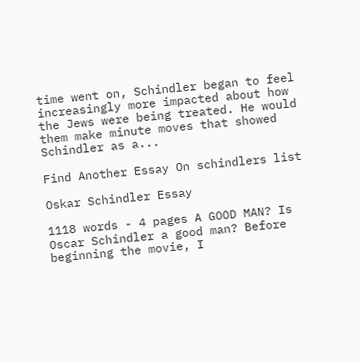time went on, Schindler began to feel increasingly more impacted about how the Jews were being treated. He would them make minute moves that showed Schindler as a...

Find Another Essay On schindlers list

Oskar Schindler Essay

1118 words - 4 pages A GOOD MAN? Is Oscar Schindler a good man? Before beginning the movie, I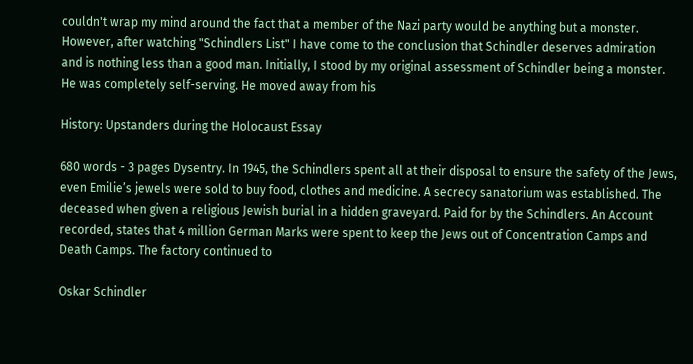couldn't wrap my mind around the fact that a member of the Nazi party would be anything but a monster. However, after watching "Schindlers List" I have come to the conclusion that Schindler deserves admiration and is nothing less than a good man. Initially, I stood by my original assessment of Schindler being a monster. He was completely self-serving. He moved away from his

History: Upstanders during the Holocaust Essay

680 words - 3 pages Dysentry. In 1945, the Schindlers spent all at their disposal to ensure the safety of the Jews, even Emilie’s jewels were sold to buy food, clothes and medicine. A secrecy sanatorium was established. The deceased when given a religious Jewish burial in a hidden graveyard. Paid for by the Schindlers. An Account recorded, states that 4 million German Marks were spent to keep the Jews out of Concentration Camps and Death Camps. The factory continued to

Oskar Schindler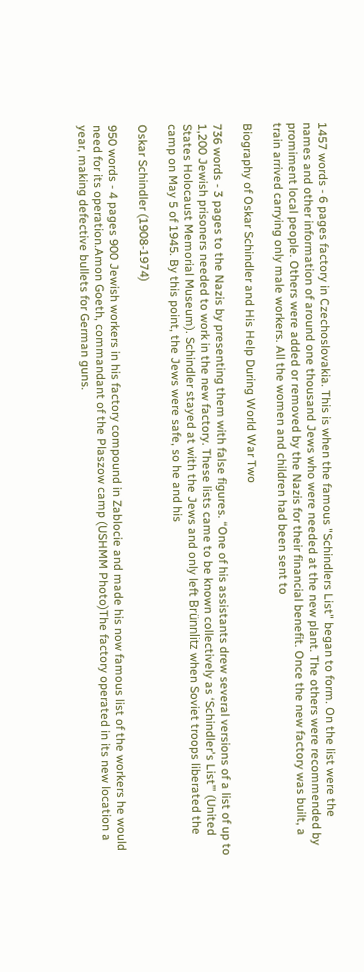1457 words - 6 pages factory in Czechoslovakia. This is when the famous "Schindlers List" began to form. On the list were the names and other information of around one thousand Jews who were needed at the new plant. The others were recommended by promiment local people. Others were added or removed by the Nazis for their financial benefit. Once the new factory was built, a train arrived carrying only male workers. All the women and children had been sent to

Biography of Oskar Schindler and His Help During World War Two

736 words - 3 pages to the Nazis by presenting them with false figures. “One of his assistants drew several versions of a list of up to 1,200 Jewish prisoners needed to work in the new factory. These lists came to be known collectively as ‘Schindler's List’” (United States Holocaust Memorial Museum). Schindler stayed at with the Jews and only left Brünnlitz when Soviet troops liberated the camp on May 5 of 1945. By this point, the Jews were safe, so he and his

Oskar Schindler (1908-1974)

950 words - 4 pages 900 Jewish workers in his factory compound in Zablocie and made his now famous list of the workers he would need for its operation.Amon Goeth, commandant of the Plaszow camp (USHMM Photo)The factory operated in its new location a year, making defective bullets for German guns.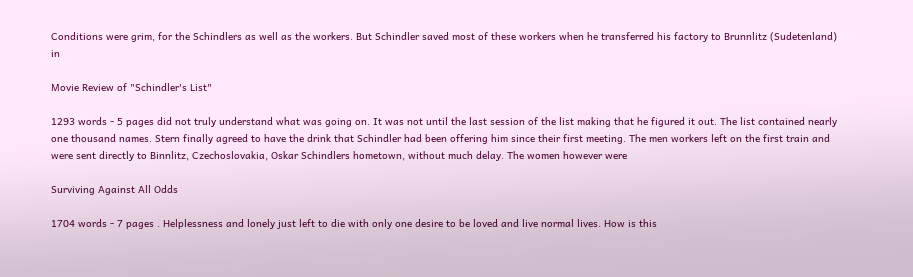Conditions were grim, for the Schindlers as well as the workers. But Schindler saved most of these workers when he transferred his factory to Brunnlitz (Sudetenland) in

Movie Review of "Schindler's List"

1293 words - 5 pages did not truly understand what was going on. It was not until the last session of the list making that he figured it out. The list contained nearly one thousand names. Stern finally agreed to have the drink that Schindler had been offering him since their first meeting. The men workers left on the first train and were sent directly to Binnlitz, Czechoslovakia, Oskar Schindlers hometown, without much delay. The women however were

Surviving Against All Odds

1704 words - 7 pages . Helplessness and lonely just left to die with only one desire to be loved and live normal lives. How is this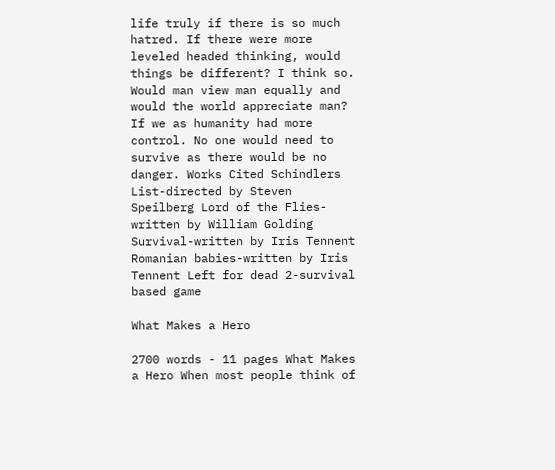life truly if there is so much hatred. If there were more leveled headed thinking, would things be different? I think so. Would man view man equally and would the world appreciate man? If we as humanity had more control. No one would need to survive as there would be no danger. Works Cited Schindlers List-directed by Steven Speilberg Lord of the Flies-written by William Golding Survival-written by Iris Tennent Romanian babies-written by Iris Tennent Left for dead 2-survival based game

What Makes a Hero

2700 words - 11 pages What Makes a Hero When most people think of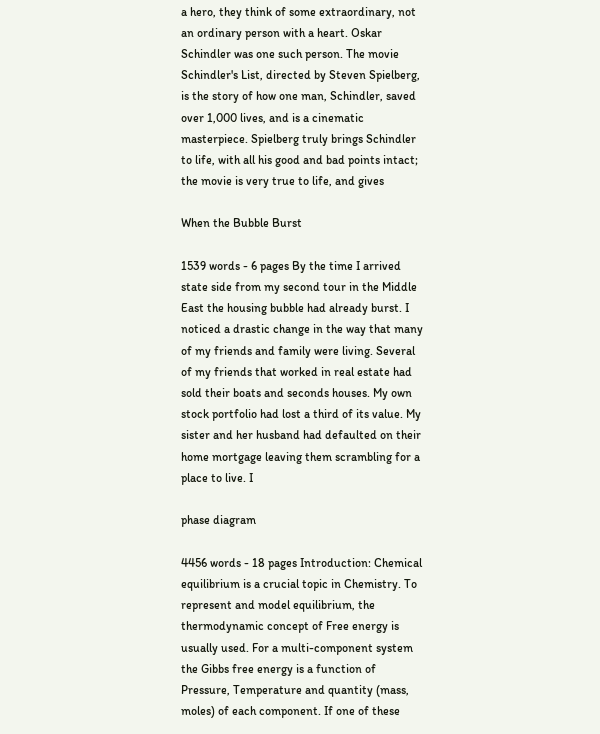a hero, they think of some extraordinary, not an ordinary person with a heart. Oskar Schindler was one such person. The movie Schindler's List, directed by Steven Spielberg, is the story of how one man, Schindler, saved over 1,000 lives, and is a cinematic masterpiece. Spielberg truly brings Schindler to life, with all his good and bad points intact; the movie is very true to life, and gives

When the Bubble Burst

1539 words - 6 pages By the time I arrived state side from my second tour in the Middle East the housing bubble had already burst. I noticed a drastic change in the way that many of my friends and family were living. Several of my friends that worked in real estate had sold their boats and seconds houses. My own stock portfolio had lost a third of its value. My sister and her husband had defaulted on their home mortgage leaving them scrambling for a place to live. I

phase diagram

4456 words - 18 pages Introduction: Chemical equilibrium is a crucial topic in Chemistry. To represent and model equilibrium, the thermodynamic concept of Free energy is usually used. For a multi-component system the Gibbs free energy is a function of Pressure, Temperature and quantity (mass, moles) of each component. If one of these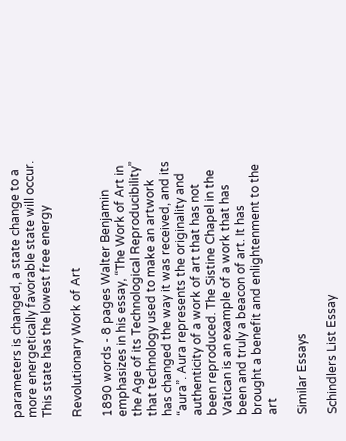parameters is changed, a state change to a more energetically favorable state will occur. This state has the lowest free energy

Revolutionary Work of Art

1890 words - 8 pages Walter Benjamin emphasizes in his essay, “The Work of Art in the Age of its Technological Reproducibility” that technology used to make an artwork has changed the way it was received, and its “aura”. Aura represents the originality and authenticity of a work of art that has not been reproduced. The Sistine Chapel in the Vatican is an example of a work that has been and truly a beacon of art. It has brought a benefit and enlightenment to the art

Similar Essays

Schindlers List Essay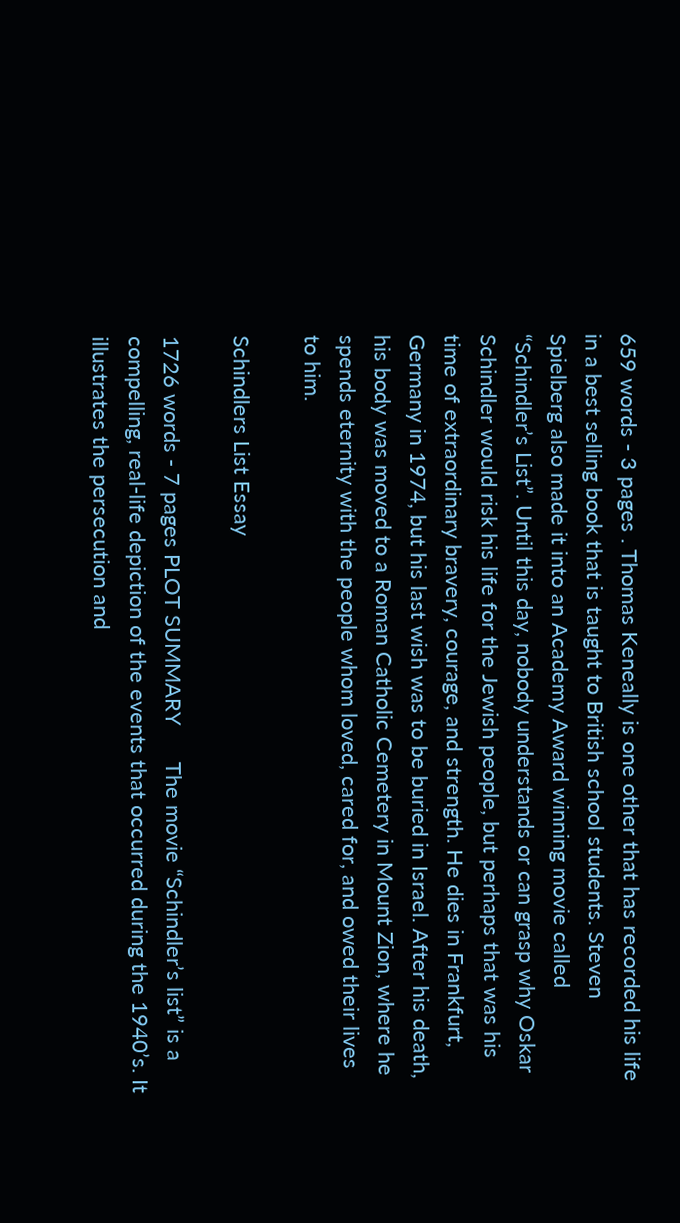659 words - 3 pages . Thomas Keneally is one other that has recorded his life in a best selling book that is taught to British school students. Steven Spielberg also made it into an Academy Award winning movie called “Schindler’s List”. Until this day, nobody understands or can grasp why Oskar Schindler would risk his life for the Jewish people, but perhaps that was his time of extraordinary bravery, courage, and strength. He dies in Frankfurt, Germany in 1974, but his last wish was to be buried in Israel. After his death, his body was moved to a Roman Catholic Cemetery in Mount Zion, where he spends eternity with the people whom loved, cared for, and owed their lives to him.

Schindlers List Essay

1726 words - 7 pages PLOT SUMMARY      The movie “Schindler’s list” is a compelling, real-life depiction of the events that occurred during the 1940’s. It illustrates the persecution and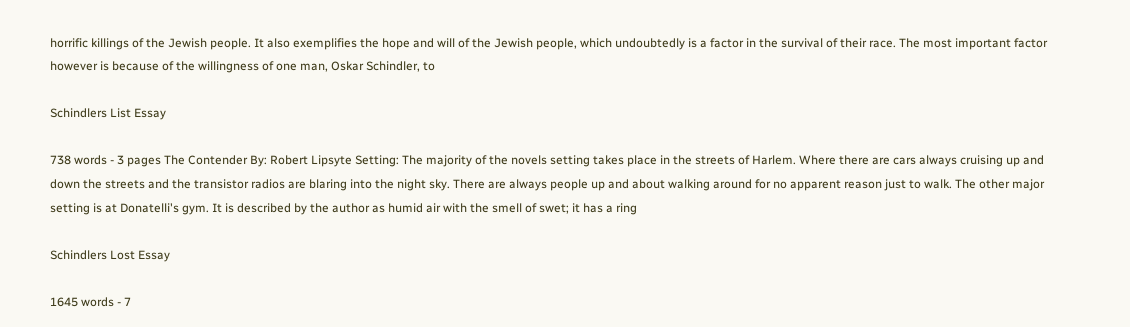horrific killings of the Jewish people. It also exemplifies the hope and will of the Jewish people, which undoubtedly is a factor in the survival of their race. The most important factor however is because of the willingness of one man, Oskar Schindler, to

Schindlers List Essay

738 words - 3 pages The Contender By: Robert Lipsyte Setting: The majority of the novels setting takes place in the streets of Harlem. Where there are cars always cruising up and down the streets and the transistor radios are blaring into the night sky. There are always people up and about walking around for no apparent reason just to walk. The other major setting is at Donatelli's gym. It is described by the author as humid air with the smell of swet; it has a ring

Schindlers Lost Essay

1645 words - 7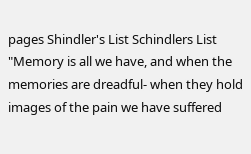pages Shindler's List Schindlers List "Memory is all we have, and when the memories are dreadful- when they hold images of the pain we have suffered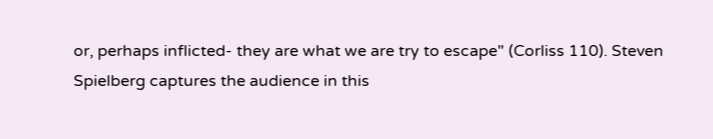or, perhaps inflicted- they are what we are try to escape" (Corliss 110). Steven Spielberg captures the audience in this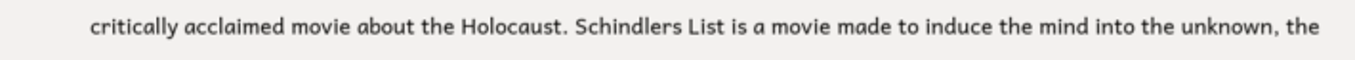critically acclaimed movie about the Holocaust. Schindlers List is a movie made to induce the mind into the unknown, the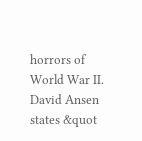horrors of World War II. David Ansen states &quot